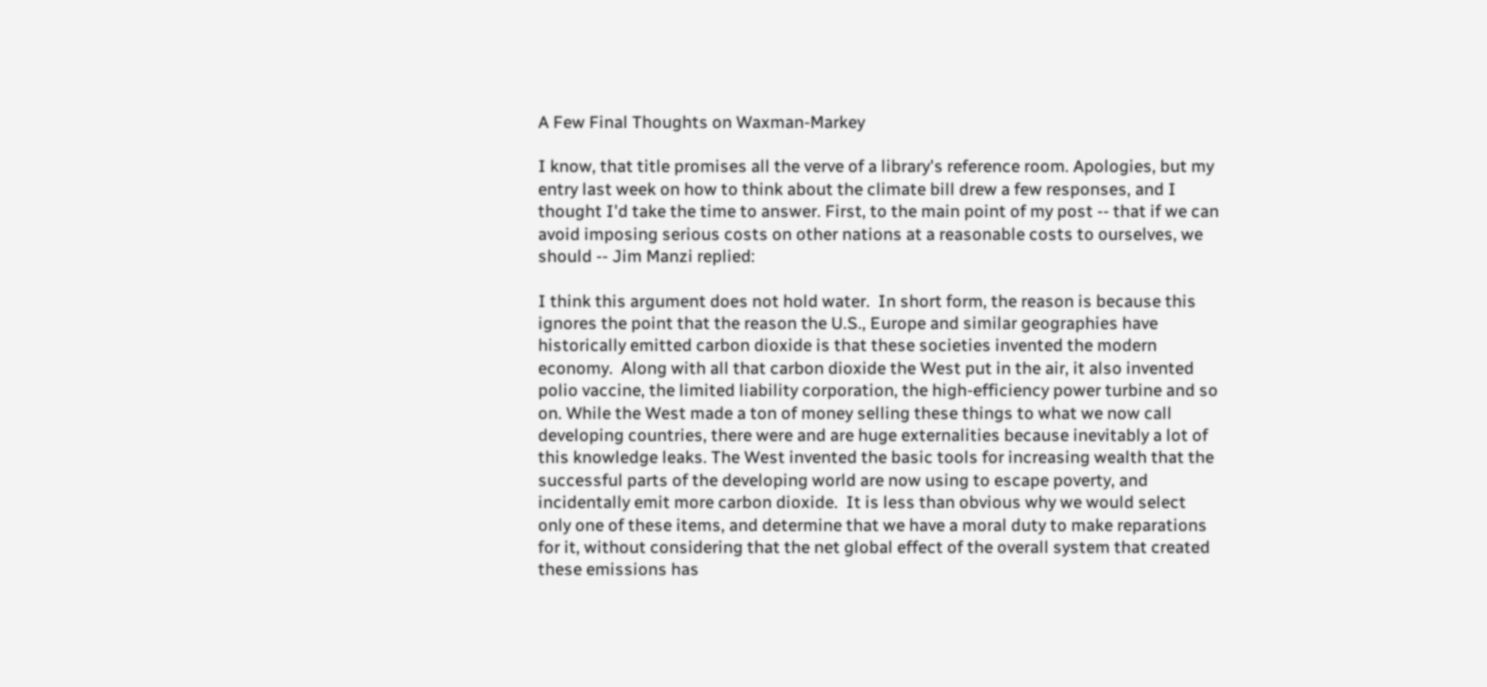A Few Final Thoughts on Waxman-Markey

I know, that title promises all the verve of a library's reference room. Apologies, but my entry last week on how to think about the climate bill drew a few responses, and I thought I'd take the time to answer. First, to the main point of my post -- that if we can avoid imposing serious costs on other nations at a reasonable costs to ourselves, we should -- Jim Manzi replied:

I think this argument does not hold water.  In short form, the reason is because this ignores the point that the reason the U.S., Europe and similar geographies have historically emitted carbon dioxide is that these societies invented the modern economy.  Along with all that carbon dioxide the West put in the air, it also invented polio vaccine, the limited liability corporation, the high-efficiency power turbine and so on. While the West made a ton of money selling these things to what we now call developing countries, there were and are huge externalities because inevitably a lot of this knowledge leaks. The West invented the basic tools for increasing wealth that the successful parts of the developing world are now using to escape poverty, and incidentally emit more carbon dioxide.  It is less than obvious why we would select only one of these items, and determine that we have a moral duty to make reparations for it, without considering that the net global effect of the overall system that created these emissions has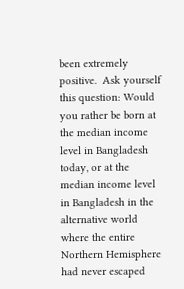been extremely positive.  Ask yourself this question: Would you rather be born at the median income level in Bangladesh today, or at the median income level in Bangladesh in the alternative world where the entire Northern Hemisphere had never escaped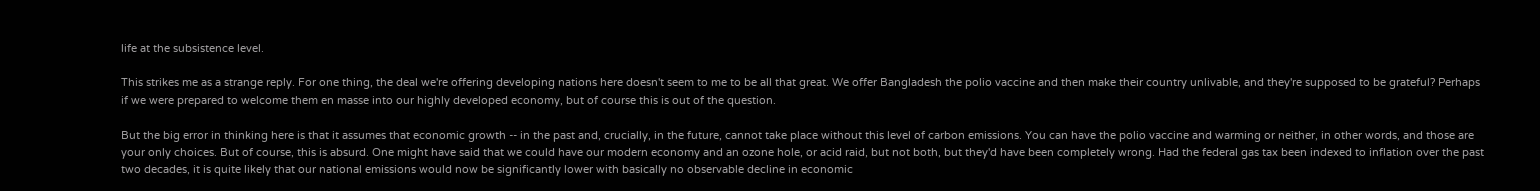life at the subsistence level.

This strikes me as a strange reply. For one thing, the deal we're offering developing nations here doesn't seem to me to be all that great. We offer Bangladesh the polio vaccine and then make their country unlivable, and they're supposed to be grateful? Perhaps if we were prepared to welcome them en masse into our highly developed economy, but of course this is out of the question.

But the big error in thinking here is that it assumes that economic growth -- in the past and, crucially, in the future, cannot take place without this level of carbon emissions. You can have the polio vaccine and warming or neither, in other words, and those are your only choices. But of course, this is absurd. One might have said that we could have our modern economy and an ozone hole, or acid raid, but not both, but they'd have been completely wrong. Had the federal gas tax been indexed to inflation over the past two decades, it is quite likely that our national emissions would now be significantly lower with basically no observable decline in economic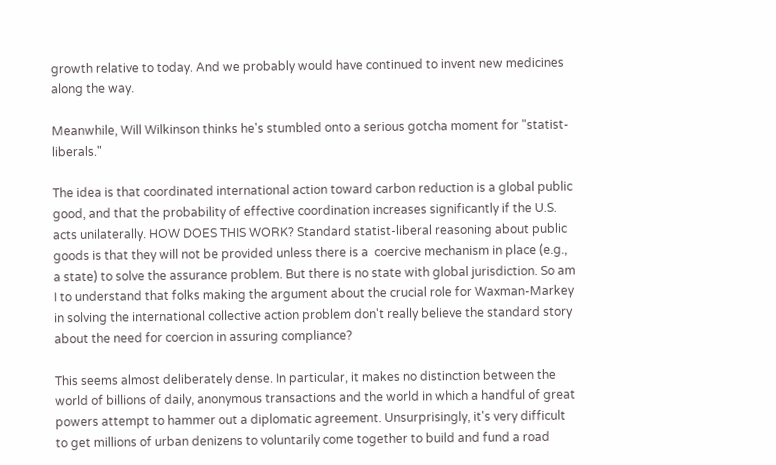growth relative to today. And we probably would have continued to invent new medicines along the way.

Meanwhile, Will Wilkinson thinks he's stumbled onto a serious gotcha moment for "statist-liberals."

The idea is that coordinated international action toward carbon reduction is a global public good, and that the probability of effective coordination increases significantly if the U.S. acts unilaterally. HOW DOES THIS WORK? Standard statist-liberal reasoning about public goods is that they will not be provided unless there is a  coercive mechanism in place (e.g., a state) to solve the assurance problem. But there is no state with global jurisdiction. So am I to understand that folks making the argument about the crucial role for Waxman-Markey in solving the international collective action problem don't really believe the standard story about the need for coercion in assuring compliance?

This seems almost deliberately dense. In particular, it makes no distinction between the world of billions of daily, anonymous transactions and the world in which a handful of great powers attempt to hammer out a diplomatic agreement. Unsurprisingly, it's very difficult to get millions of urban denizens to voluntarily come together to build and fund a road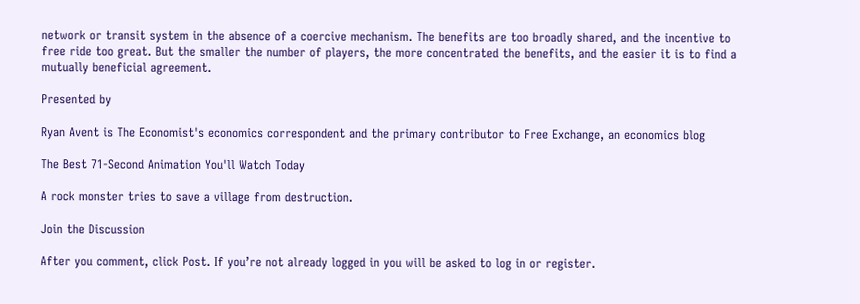network or transit system in the absence of a coercive mechanism. The benefits are too broadly shared, and the incentive to free ride too great. But the smaller the number of players, the more concentrated the benefits, and the easier it is to find a mutually beneficial agreement.

Presented by

Ryan Avent is The Economist's economics correspondent and the primary contributor to Free Exchange, an economics blog

The Best 71-Second Animation You'll Watch Today

A rock monster tries to save a village from destruction.

Join the Discussion

After you comment, click Post. If you’re not already logged in you will be asked to log in or register.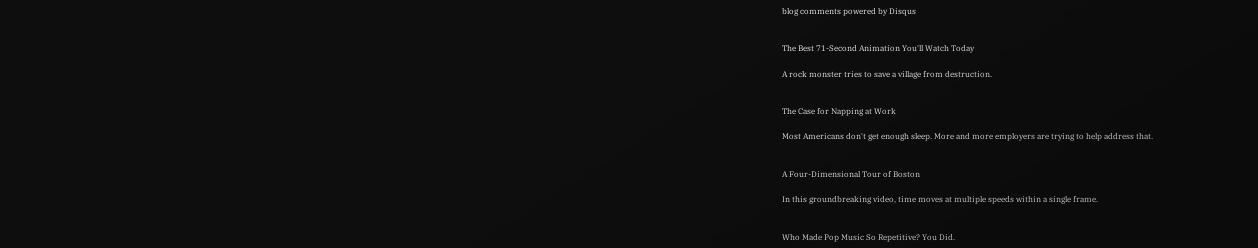blog comments powered by Disqus


The Best 71-Second Animation You'll Watch Today

A rock monster tries to save a village from destruction.


The Case for Napping at Work

Most Americans don't get enough sleep. More and more employers are trying to help address that.


A Four-Dimensional Tour of Boston

In this groundbreaking video, time moves at multiple speeds within a single frame.


Who Made Pop Music So Repetitive? You Did.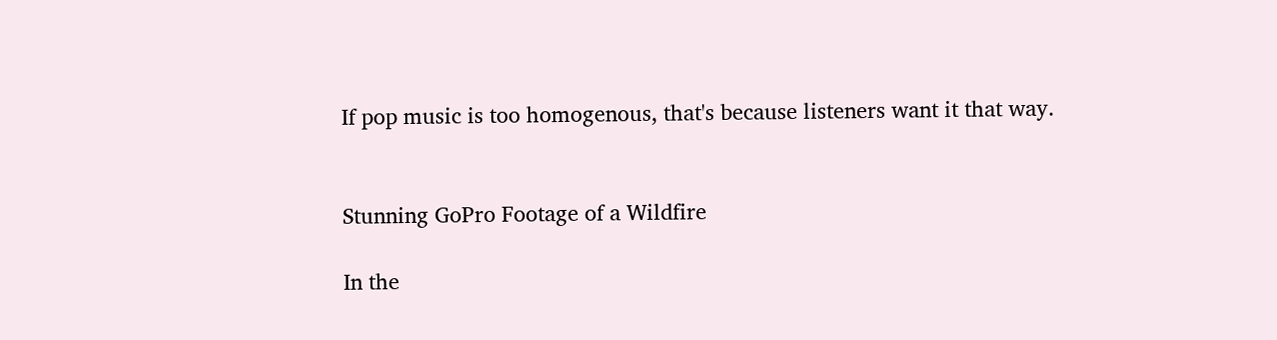If pop music is too homogenous, that's because listeners want it that way.


Stunning GoPro Footage of a Wildfire

In the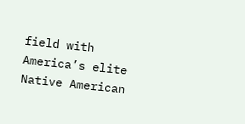field with America’s elite Native American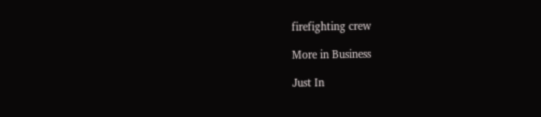firefighting crew

More in Business

Just In